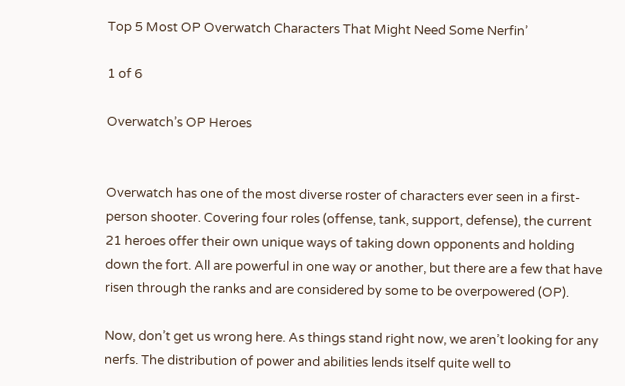Top 5 Most OP Overwatch Characters That Might Need Some Nerfin’

1 of 6

Overwatch’s OP Heroes


Overwatch has one of the most diverse roster of characters ever seen in a first-person shooter. Covering four roles (offense, tank, support, defense), the current 21 heroes offer their own unique ways of taking down opponents and holding down the fort. All are powerful in one way or another, but there are a few that have risen through the ranks and are considered by some to be overpowered (OP).

Now, don’t get us wrong here. As things stand right now, we aren’t looking for any nerfs. The distribution of power and abilities lends itself quite well to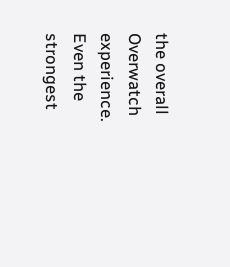the overall Overwatch experience. Even the strongest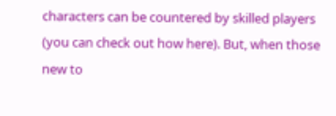characters can be countered by skilled players (you can check out how here). But, when those new to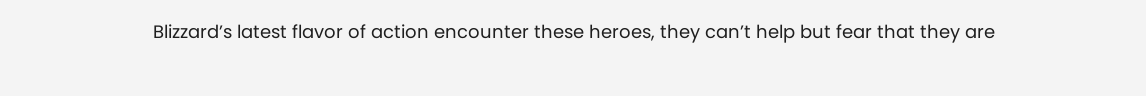Blizzard’s latest flavor of action encounter these heroes, they can’t help but fear that they are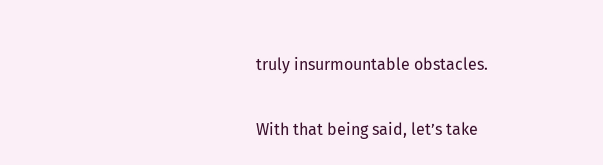truly insurmountable obstacles.

With that being said, let’s take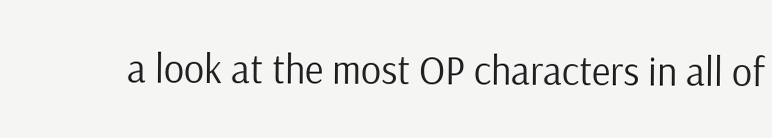a look at the most OP characters in all of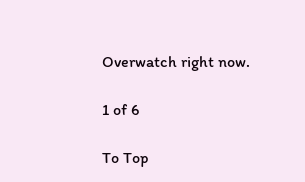Overwatch right now.

1 of 6

To Top